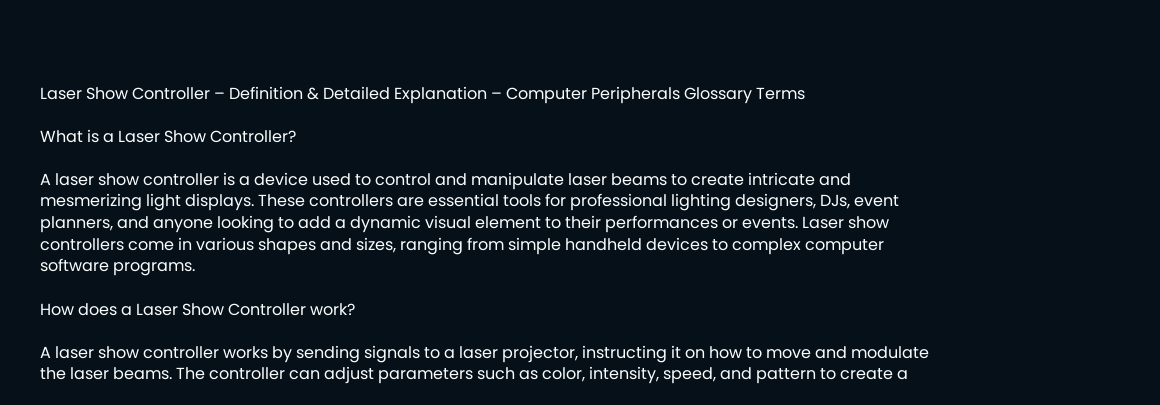Laser Show Controller – Definition & Detailed Explanation – Computer Peripherals Glossary Terms

What is a Laser Show Controller?

A laser show controller is a device used to control and manipulate laser beams to create intricate and mesmerizing light displays. These controllers are essential tools for professional lighting designers, DJs, event planners, and anyone looking to add a dynamic visual element to their performances or events. Laser show controllers come in various shapes and sizes, ranging from simple handheld devices to complex computer software programs.

How does a Laser Show Controller work?

A laser show controller works by sending signals to a laser projector, instructing it on how to move and modulate the laser beams. The controller can adjust parameters such as color, intensity, speed, and pattern to create a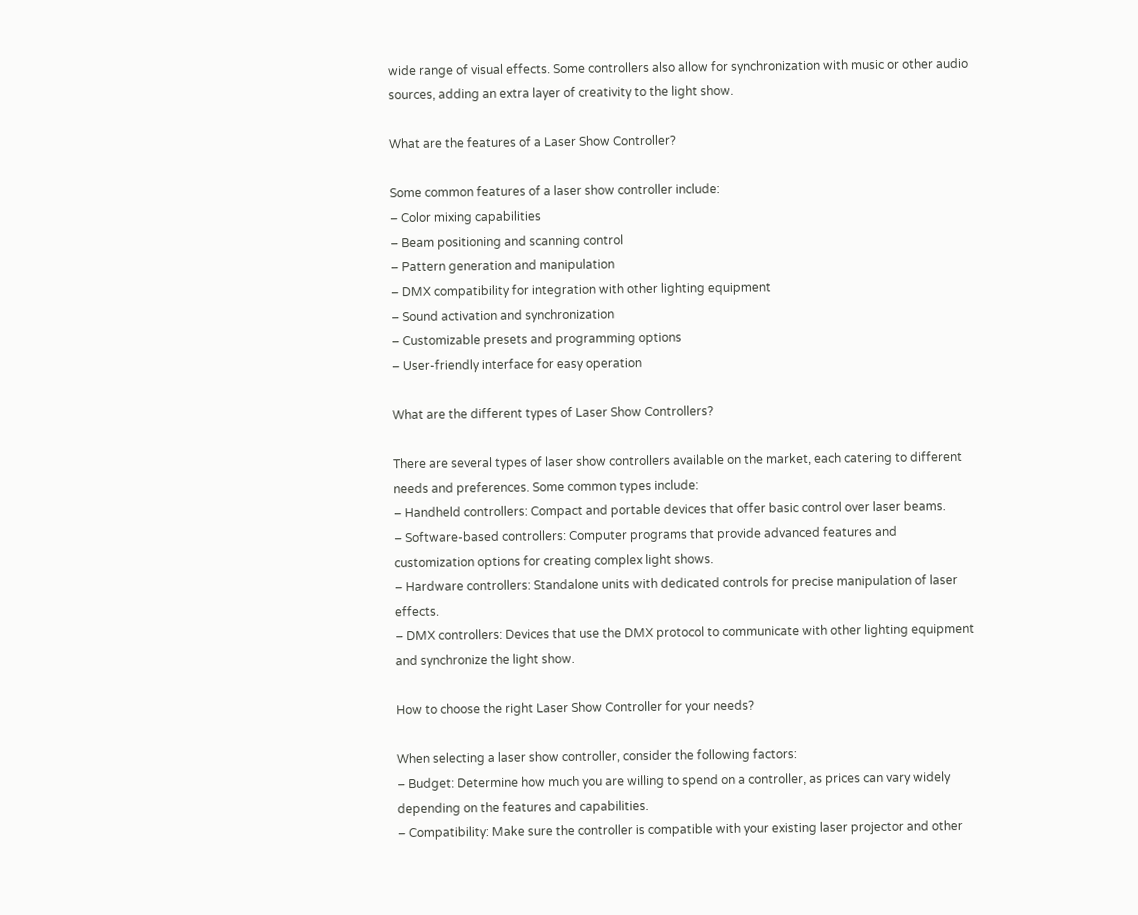wide range of visual effects. Some controllers also allow for synchronization with music or other audio sources, adding an extra layer of creativity to the light show.

What are the features of a Laser Show Controller?

Some common features of a laser show controller include:
– Color mixing capabilities
– Beam positioning and scanning control
– Pattern generation and manipulation
– DMX compatibility for integration with other lighting equipment
– Sound activation and synchronization
– Customizable presets and programming options
– User-friendly interface for easy operation

What are the different types of Laser Show Controllers?

There are several types of laser show controllers available on the market, each catering to different needs and preferences. Some common types include:
– Handheld controllers: Compact and portable devices that offer basic control over laser beams.
– Software-based controllers: Computer programs that provide advanced features and customization options for creating complex light shows.
– Hardware controllers: Standalone units with dedicated controls for precise manipulation of laser effects.
– DMX controllers: Devices that use the DMX protocol to communicate with other lighting equipment and synchronize the light show.

How to choose the right Laser Show Controller for your needs?

When selecting a laser show controller, consider the following factors:
– Budget: Determine how much you are willing to spend on a controller, as prices can vary widely depending on the features and capabilities.
– Compatibility: Make sure the controller is compatible with your existing laser projector and other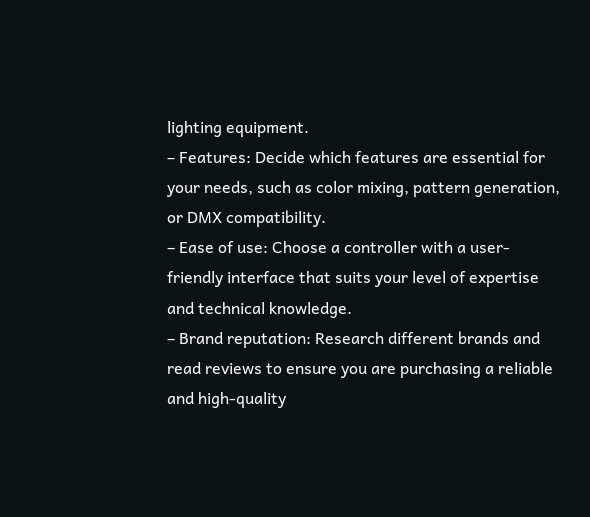lighting equipment.
– Features: Decide which features are essential for your needs, such as color mixing, pattern generation, or DMX compatibility.
– Ease of use: Choose a controller with a user-friendly interface that suits your level of expertise and technical knowledge.
– Brand reputation: Research different brands and read reviews to ensure you are purchasing a reliable and high-quality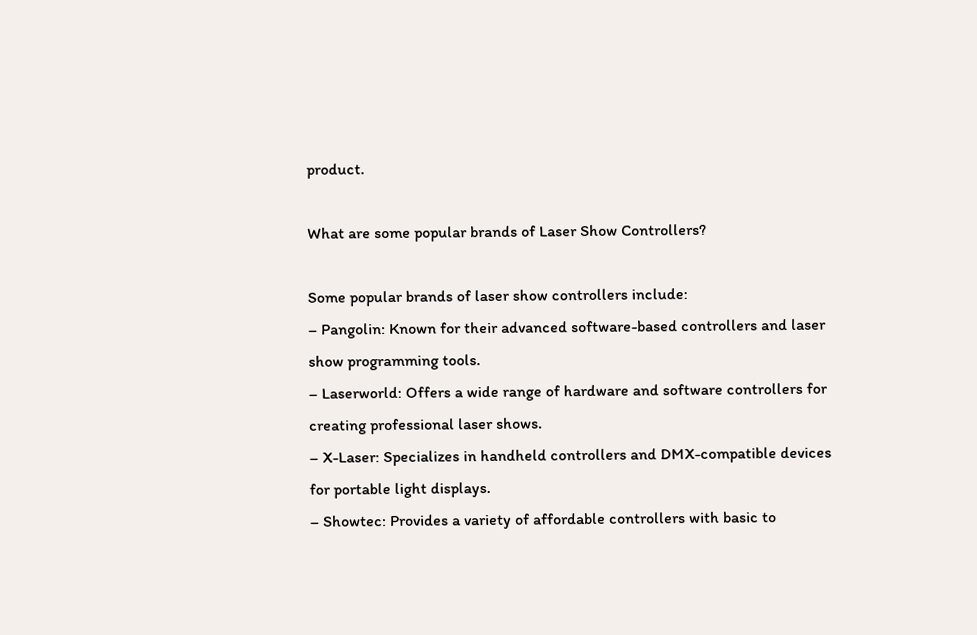product.

What are some popular brands of Laser Show Controllers?

Some popular brands of laser show controllers include:
– Pangolin: Known for their advanced software-based controllers and laser show programming tools.
– Laserworld: Offers a wide range of hardware and software controllers for creating professional laser shows.
– X-Laser: Specializes in handheld controllers and DMX-compatible devices for portable light displays.
– Showtec: Provides a variety of affordable controllers with basic to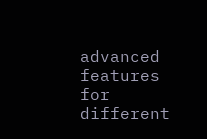advanced features for different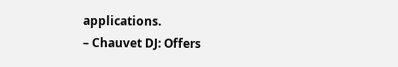applications.
– Chauvet DJ: Offers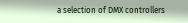a selection of DMX controllers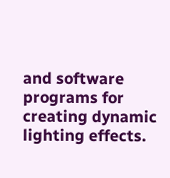and software programs for creating dynamic lighting effects.